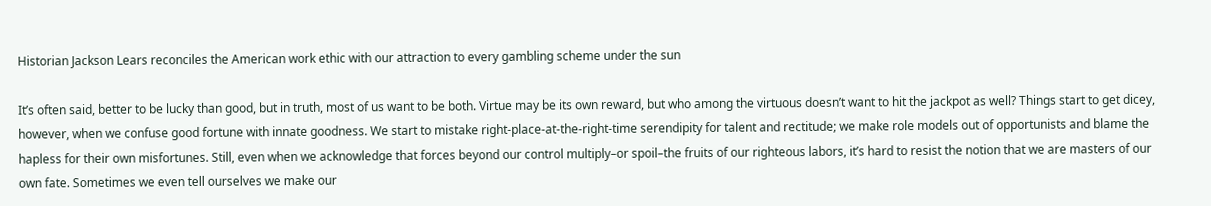Historian Jackson Lears reconciles the American work ethic with our attraction to every gambling scheme under the sun

It’s often said, better to be lucky than good, but in truth, most of us want to be both. Virtue may be its own reward, but who among the virtuous doesn’t want to hit the jackpot as well? Things start to get dicey, however, when we confuse good fortune with innate goodness. We start to mistake right-place-at-the-right-time serendipity for talent and rectitude; we make role models out of opportunists and blame the hapless for their own misfortunes. Still, even when we acknowledge that forces beyond our control multiply–or spoil–the fruits of our righteous labors, it’s hard to resist the notion that we are masters of our own fate. Sometimes we even tell ourselves we make our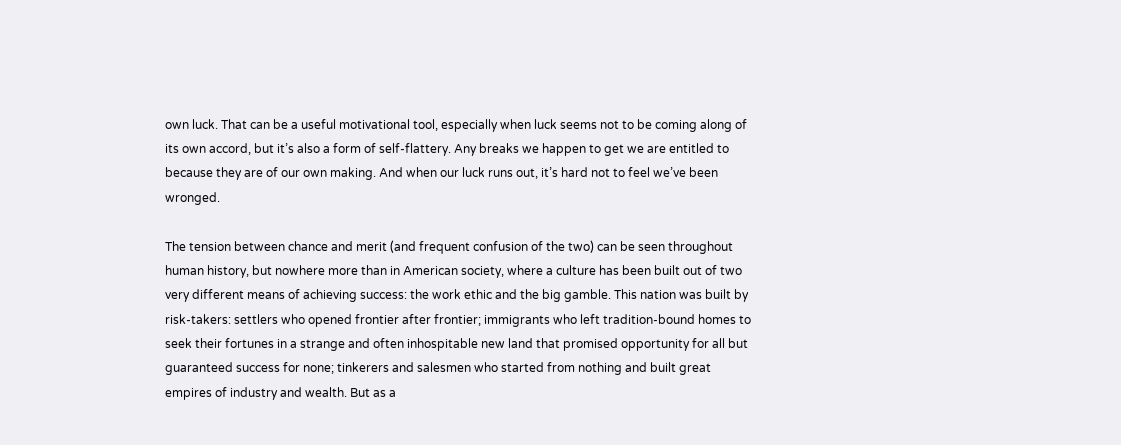own luck. That can be a useful motivational tool, especially when luck seems not to be coming along of its own accord, but it’s also a form of self-flattery. Any breaks we happen to get we are entitled to because they are of our own making. And when our luck runs out, it’s hard not to feel we’ve been wronged.

The tension between chance and merit (and frequent confusion of the two) can be seen throughout human history, but nowhere more than in American society, where a culture has been built out of two very different means of achieving success: the work ethic and the big gamble. This nation was built by risk-takers: settlers who opened frontier after frontier; immigrants who left tradition-bound homes to seek their fortunes in a strange and often inhospitable new land that promised opportunity for all but guaranteed success for none; tinkerers and salesmen who started from nothing and built great empires of industry and wealth. But as a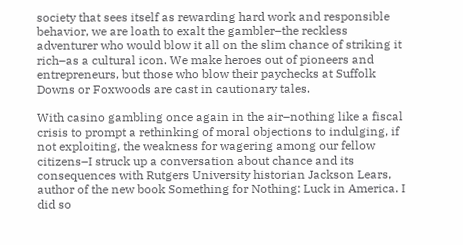society that sees itself as rewarding hard work and responsible behavior, we are loath to exalt the gambler–the reckless adventurer who would blow it all on the slim chance of striking it rich–as a cultural icon. We make heroes out of pioneers and entrepreneurs, but those who blow their paychecks at Suffolk Downs or Foxwoods are cast in cautionary tales.

With casino gambling once again in the air–nothing like a fiscal crisis to prompt a rethinking of moral objections to indulging, if not exploiting, the weakness for wagering among our fellow citizens–I struck up a conversation about chance and its consequences with Rutgers University historian Jackson Lears, author of the new book Something for Nothing: Luck in America. I did so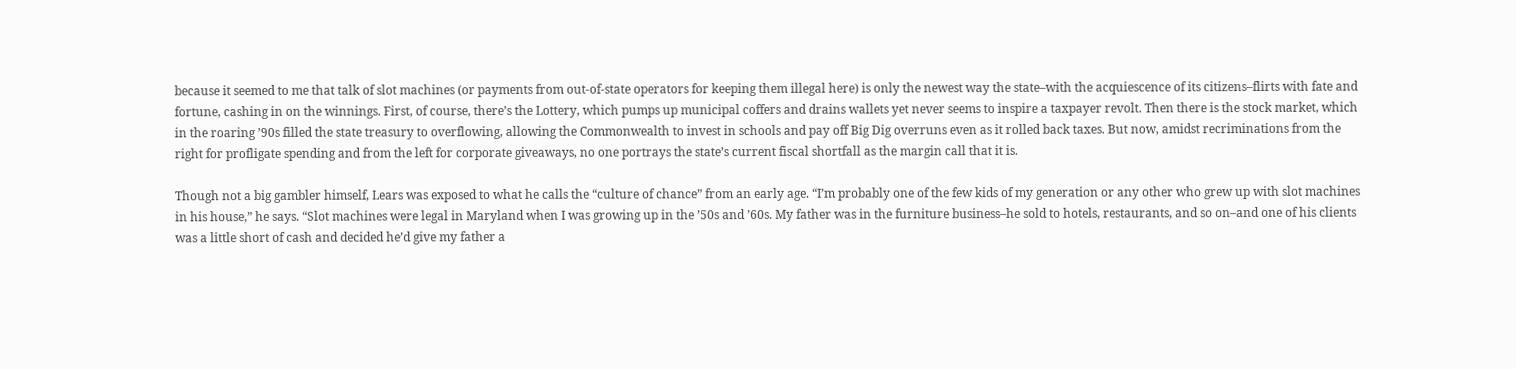because it seemed to me that talk of slot machines (or payments from out-of-state operators for keeping them illegal here) is only the newest way the state–with the acquiescence of its citizens–flirts with fate and fortune, cashing in on the winnings. First, of course, there’s the Lottery, which pumps up municipal coffers and drains wallets yet never seems to inspire a taxpayer revolt. Then there is the stock market, which in the roaring ’90s filled the state treasury to overflowing, allowing the Commonwealth to invest in schools and pay off Big Dig overruns even as it rolled back taxes. But now, amidst recriminations from the right for profligate spending and from the left for corporate giveaways, no one portrays the state’s current fiscal shortfall as the margin call that it is.

Though not a big gambler himself, Lears was exposed to what he calls the “culture of chance” from an early age. “I’m probably one of the few kids of my generation or any other who grew up with slot machines in his house,” he says. “Slot machines were legal in Maryland when I was growing up in the ’50s and ’60s. My father was in the furniture business–he sold to hotels, restaurants, and so on–and one of his clients was a little short of cash and decided he’d give my father a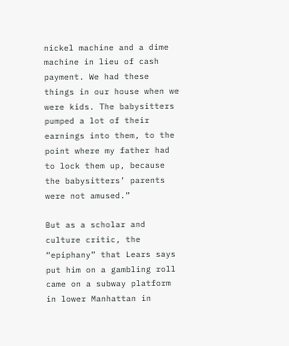nickel machine and a dime machine in lieu of cash payment. We had these things in our house when we were kids. The babysitters pumped a lot of their earnings into them, to the point where my father had to lock them up, because the babysitters’ parents were not amused.”

But as a scholar and culture critic, the “epiphany” that Lears says put him on a gambling roll came on a subway platform in lower Manhattan in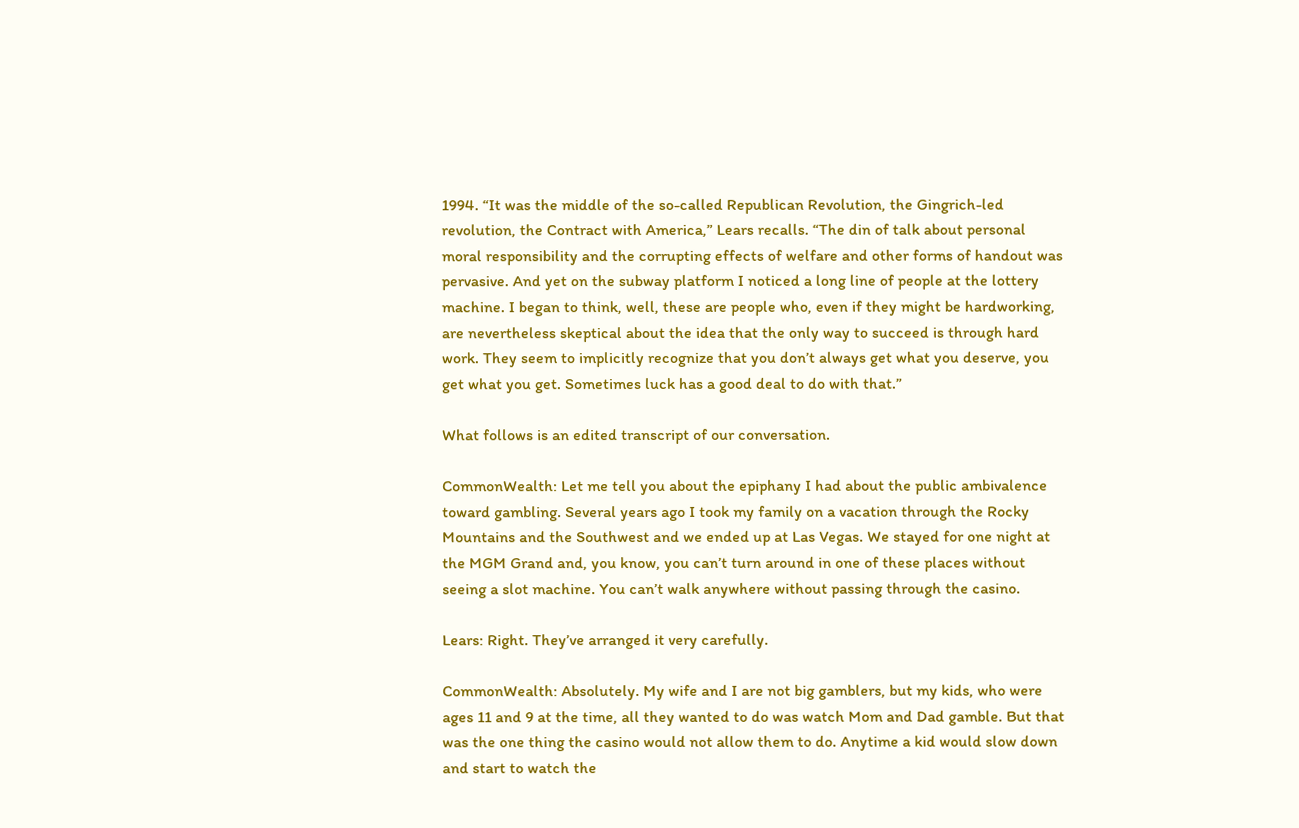1994. “It was the middle of the so-called Republican Revolution, the Gingrich-led revolution, the Contract with America,” Lears recalls. “The din of talk about personal moral responsibility and the corrupting effects of welfare and other forms of handout was pervasive. And yet on the subway platform I noticed a long line of people at the lottery machine. I began to think, well, these are people who, even if they might be hardworking, are nevertheless skeptical about the idea that the only way to succeed is through hard work. They seem to implicitly recognize that you don’t always get what you deserve, you get what you get. Sometimes luck has a good deal to do with that.”

What follows is an edited transcript of our conversation.

CommonWealth: Let me tell you about the epiphany I had about the public ambivalence toward gambling. Several years ago I took my family on a vacation through the Rocky Mountains and the Southwest and we ended up at Las Vegas. We stayed for one night at the MGM Grand and, you know, you can’t turn around in one of these places without seeing a slot machine. You can’t walk anywhere without passing through the casino.

Lears: Right. They’ve arranged it very carefully.

CommonWealth: Absolutely. My wife and I are not big gamblers, but my kids, who were ages 11 and 9 at the time, all they wanted to do was watch Mom and Dad gamble. But that was the one thing the casino would not allow them to do. Anytime a kid would slow down and start to watch the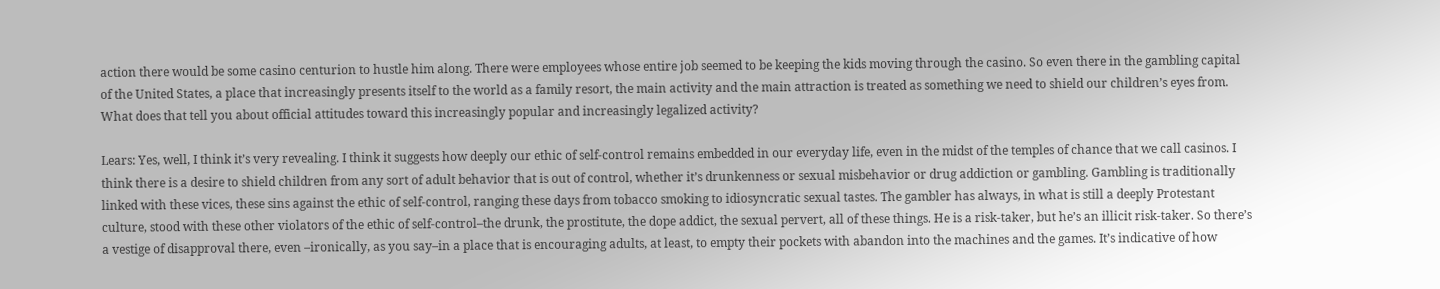action there would be some casino centurion to hustle him along. There were employees whose entire job seemed to be keeping the kids moving through the casino. So even there in the gambling capital of the United States, a place that increasingly presents itself to the world as a family resort, the main activity and the main attraction is treated as something we need to shield our children’s eyes from. What does that tell you about official attitudes toward this increasingly popular and increasingly legalized activity?

Lears: Yes, well, I think it’s very revealing. I think it suggests how deeply our ethic of self-control remains embedded in our everyday life, even in the midst of the temples of chance that we call casinos. I think there is a desire to shield children from any sort of adult behavior that is out of control, whether it’s drunkenness or sexual misbehavior or drug addiction or gambling. Gambling is traditionally linked with these vices, these sins against the ethic of self-control, ranging these days from tobacco smoking to idiosyncratic sexual tastes. The gambler has always, in what is still a deeply Protestant culture, stood with these other violators of the ethic of self-control–the drunk, the prostitute, the dope addict, the sexual pervert, all of these things. He is a risk-taker, but he’s an illicit risk-taker. So there’s a vestige of disapproval there, even –ironically, as you say–in a place that is encouraging adults, at least, to empty their pockets with abandon into the machines and the games. It’s indicative of how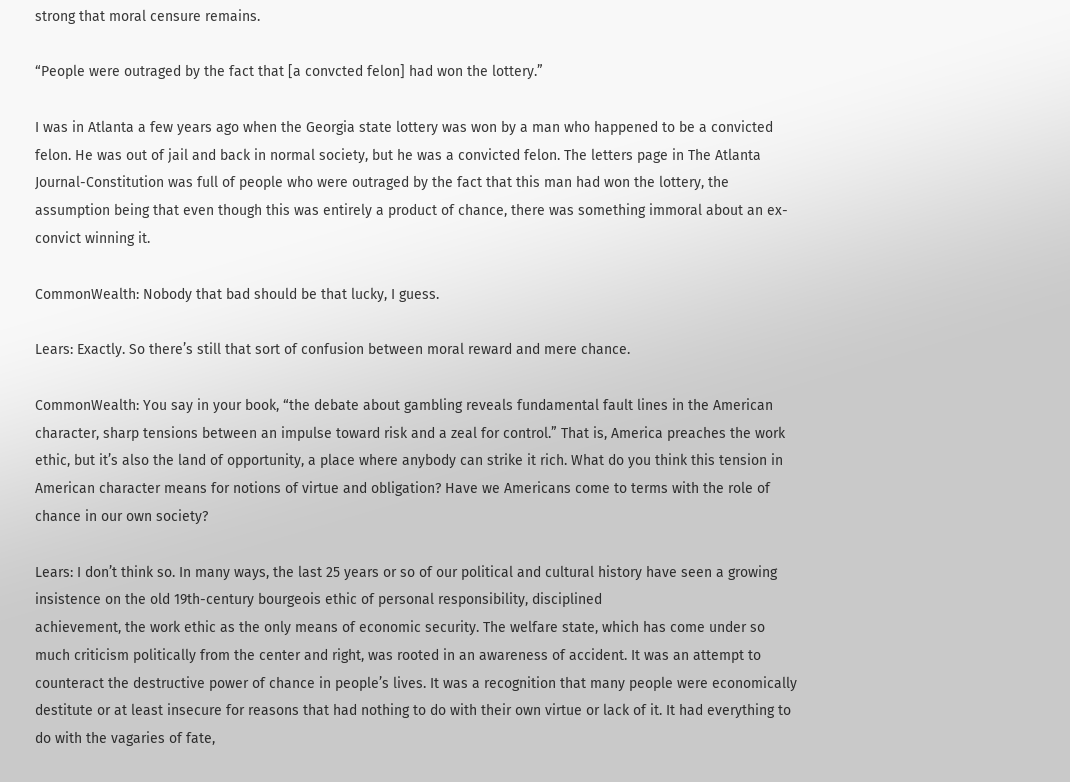strong that moral censure remains.

“People were outraged by the fact that [a convcted felon] had won the lottery.”

I was in Atlanta a few years ago when the Georgia state lottery was won by a man who happened to be a convicted felon. He was out of jail and back in normal society, but he was a convicted felon. The letters page in The Atlanta Journal-Constitution was full of people who were outraged by the fact that this man had won the lottery, the assumption being that even though this was entirely a product of chance, there was something immoral about an ex-convict winning it.

CommonWealth: Nobody that bad should be that lucky, I guess.

Lears: Exactly. So there’s still that sort of confusion between moral reward and mere chance.

CommonWealth: You say in your book, “the debate about gambling reveals fundamental fault lines in the American character, sharp tensions between an impulse toward risk and a zeal for control.” That is, America preaches the work ethic, but it’s also the land of opportunity, a place where anybody can strike it rich. What do you think this tension in American character means for notions of virtue and obligation? Have we Americans come to terms with the role of chance in our own society?

Lears: I don’t think so. In many ways, the last 25 years or so of our political and cultural history have seen a growing insistence on the old 19th-century bourgeois ethic of personal responsibility, disciplined
achievement, the work ethic as the only means of economic security. The welfare state, which has come under so much criticism politically from the center and right, was rooted in an awareness of accident. It was an attempt to counteract the destructive power of chance in people’s lives. It was a recognition that many people were economically destitute or at least insecure for reasons that had nothing to do with their own virtue or lack of it. It had everything to do with the vagaries of fate,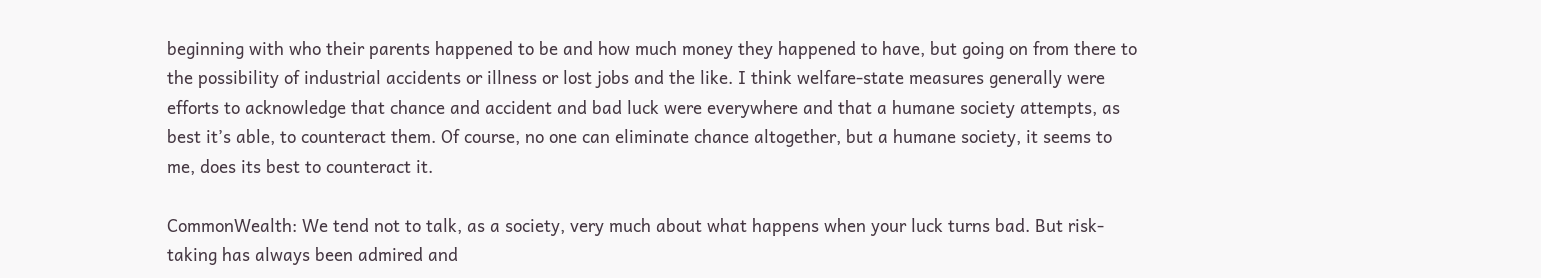beginning with who their parents happened to be and how much money they happened to have, but going on from there to the possibility of industrial accidents or illness or lost jobs and the like. I think welfare-state measures generally were efforts to acknowledge that chance and accident and bad luck were everywhere and that a humane society attempts, as best it’s able, to counteract them. Of course, no one can eliminate chance altogether, but a humane society, it seems to me, does its best to counteract it.

CommonWealth: We tend not to talk, as a society, very much about what happens when your luck turns bad. But risk- taking has always been admired and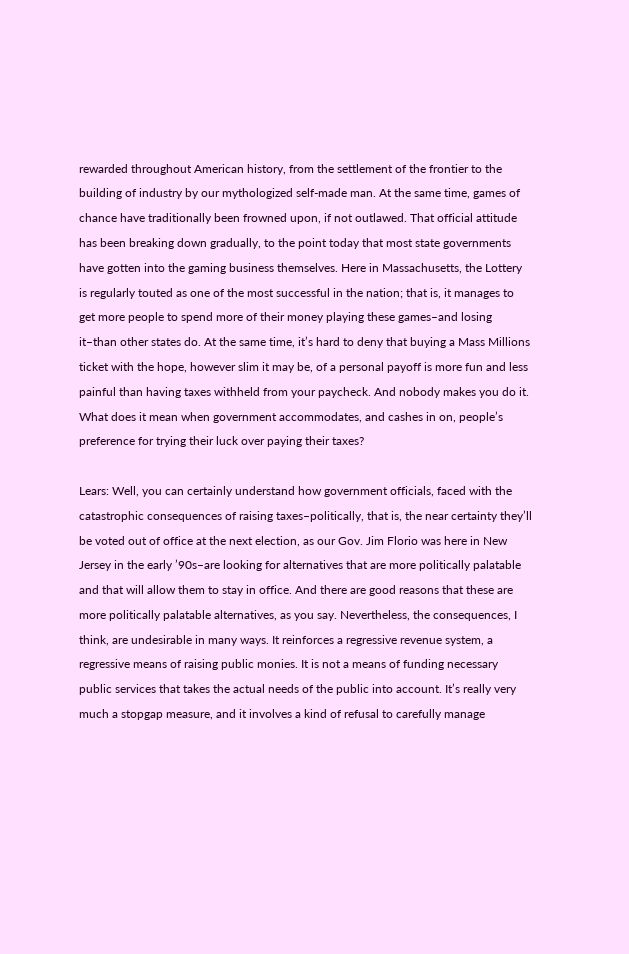rewarded throughout American history, from the settlement of the frontier to the building of industry by our mythologized self-made man. At the same time, games of chance have traditionally been frowned upon, if not outlawed. That official attitude has been breaking down gradually, to the point today that most state governments have gotten into the gaming business themselves. Here in Massachusetts, the Lottery is regularly touted as one of the most successful in the nation; that is, it manages to get more people to spend more of their money playing these games–and losing it–than other states do. At the same time, it’s hard to deny that buying a Mass Millions ticket with the hope, however slim it may be, of a personal payoff is more fun and less painful than having taxes withheld from your paycheck. And nobody makes you do it. What does it mean when government accommodates, and cashes in on, people’s preference for trying their luck over paying their taxes?

Lears: Well, you can certainly understand how government officials, faced with the catastrophic consequences of raising taxes–politically, that is, the near certainty they’ll be voted out of office at the next election, as our Gov. Jim Florio was here in New Jersey in the early ’90s–are looking for alternatives that are more politically palatable and that will allow them to stay in office. And there are good reasons that these are more politically palatable alternatives, as you say. Nevertheless, the consequences, I think, are undesirable in many ways. It reinforces a regressive revenue system, a regressive means of raising public monies. It is not a means of funding necessary public services that takes the actual needs of the public into account. It’s really very much a stopgap measure, and it involves a kind of refusal to carefully manage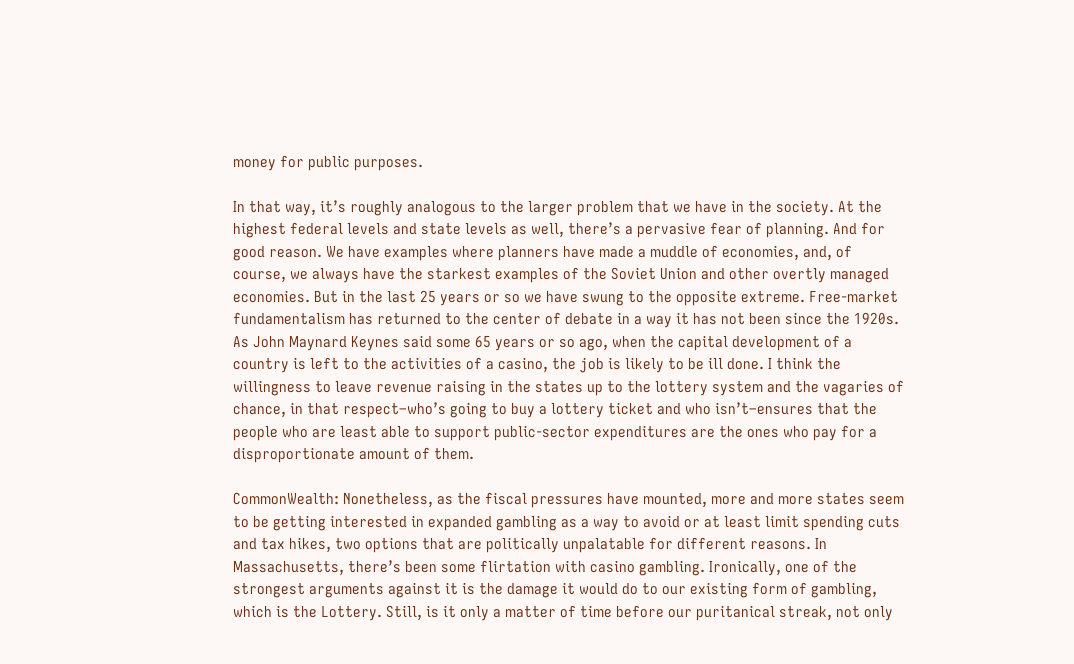money for public purposes.

In that way, it’s roughly analogous to the larger problem that we have in the society. At the highest federal levels and state levels as well, there’s a pervasive fear of planning. And for good reason. We have examples where planners have made a muddle of economies, and, of course, we always have the starkest examples of the Soviet Union and other overtly managed economies. But in the last 25 years or so we have swung to the opposite extreme. Free-market fundamentalism has returned to the center of debate in a way it has not been since the 1920s. As John Maynard Keynes said some 65 years or so ago, when the capital development of a country is left to the activities of a casino, the job is likely to be ill done. I think the willingness to leave revenue raising in the states up to the lottery system and the vagaries of chance, in that respect–who’s going to buy a lottery ticket and who isn’t–ensures that the people who are least able to support public-sector expenditures are the ones who pay for a disproportionate amount of them.

CommonWealth: Nonetheless, as the fiscal pressures have mounted, more and more states seem to be getting interested in expanded gambling as a way to avoid or at least limit spending cuts and tax hikes, two options that are politically unpalatable for different reasons. In Massachusetts, there’s been some flirtation with casino gambling. Ironically, one of the strongest arguments against it is the damage it would do to our existing form of gambling, which is the Lottery. Still, is it only a matter of time before our puritanical streak, not only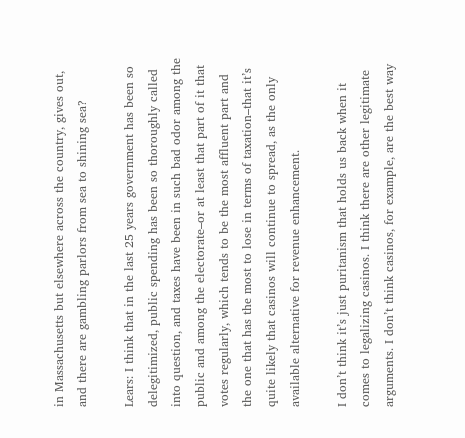in Massachusetts but elsewhere across the country, gives out, and there are gambling parlors from sea to shining sea?

Lears: I think that in the last 25 years government has been so delegitimized, public spending has been so thoroughly called into question, and taxes have been in such bad odor among the public and among the electorate–or at least that part of it that votes regularly, which tends to be the most affluent part and the one that has the most to lose in terms of taxation–that it’s quite likely that casinos will continue to spread, as the only available alternative for revenue enhancement.

I don’t think it’s just puritanism that holds us back when it comes to legalizing casinos. I think there are other legitimate arguments. I don’t think casinos, for example, are the best way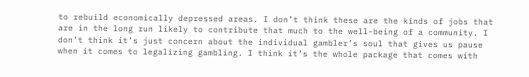to rebuild economically depressed areas. I don’t think these are the kinds of jobs that are in the long run likely to contribute that much to the well-being of a community. I don’t think it’s just concern about the individual gambler’s soul that gives us pause when it comes to legalizing gambling. I think it’s the whole package that comes with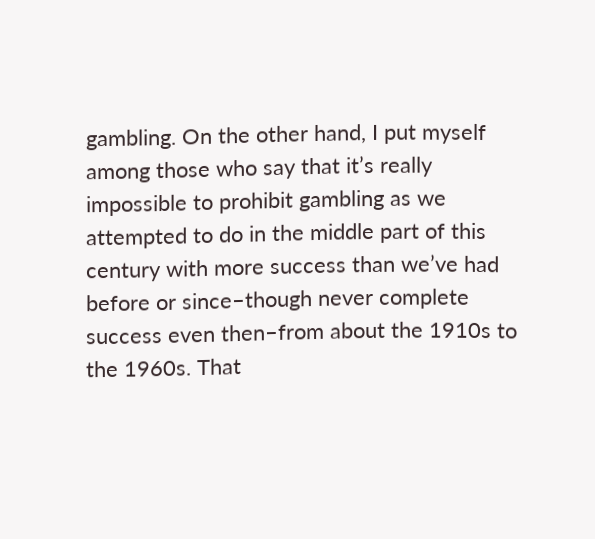gambling. On the other hand, I put myself among those who say that it’s really impossible to prohibit gambling as we attempted to do in the middle part of this century with more success than we’ve had before or since–though never complete success even then–from about the 1910s to the 1960s. That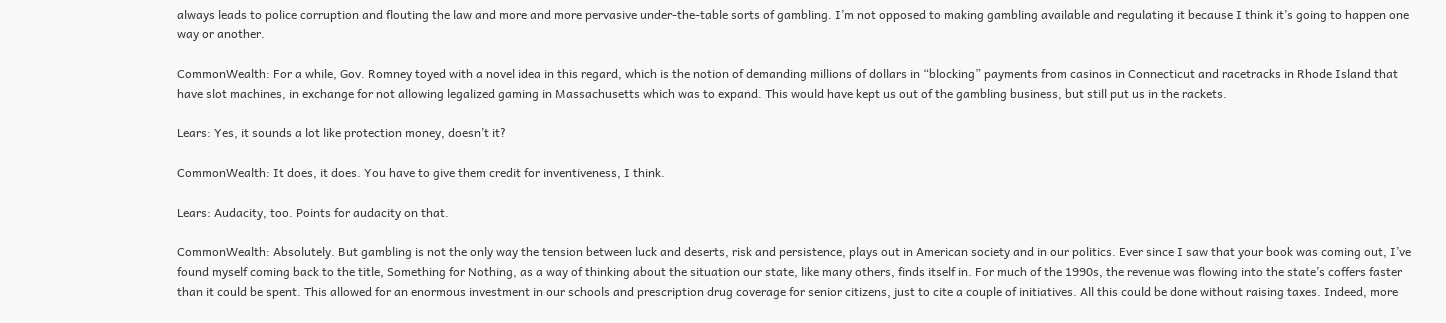always leads to police corruption and flouting the law and more and more pervasive under-the-table sorts of gambling. I’m not opposed to making gambling available and regulating it because I think it’s going to happen one way or another.

CommonWealth: For a while, Gov. Romney toyed with a novel idea in this regard, which is the notion of demanding millions of dollars in “blocking” payments from casinos in Connecticut and racetracks in Rhode Island that have slot machines, in exchange for not allowing legalized gaming in Massachusetts which was to expand. This would have kept us out of the gambling business, but still put us in the rackets.

Lears: Yes, it sounds a lot like protection money, doesn’t it?

CommonWealth: It does, it does. You have to give them credit for inventiveness, I think.

Lears: Audacity, too. Points for audacity on that.

CommonWealth: Absolutely. But gambling is not the only way the tension between luck and deserts, risk and persistence, plays out in American society and in our politics. Ever since I saw that your book was coming out, I’ve found myself coming back to the title, Something for Nothing, as a way of thinking about the situation our state, like many others, finds itself in. For much of the 1990s, the revenue was flowing into the state’s coffers faster than it could be spent. This allowed for an enormous investment in our schools and prescription drug coverage for senior citizens, just to cite a couple of initiatives. All this could be done without raising taxes. Indeed, more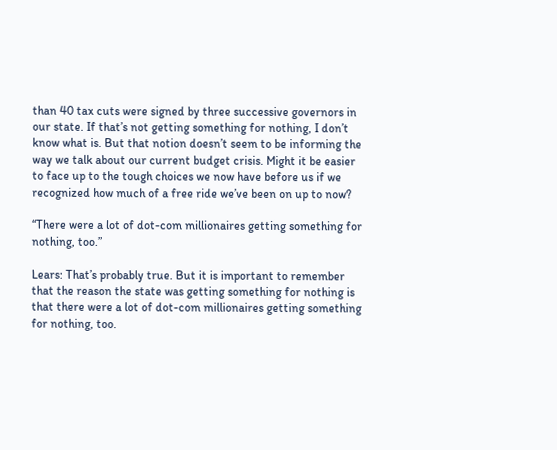than 40 tax cuts were signed by three successive governors in our state. If that’s not getting something for nothing, I don’t know what is. But that notion doesn’t seem to be informing the way we talk about our current budget crisis. Might it be easier to face up to the tough choices we now have before us if we recognized how much of a free ride we’ve been on up to now?

“There were a lot of dot-com millionaires getting something for nothing, too.”

Lears: That’s probably true. But it is important to remember that the reason the state was getting something for nothing is that there were a lot of dot-com millionaires getting something for nothing, too.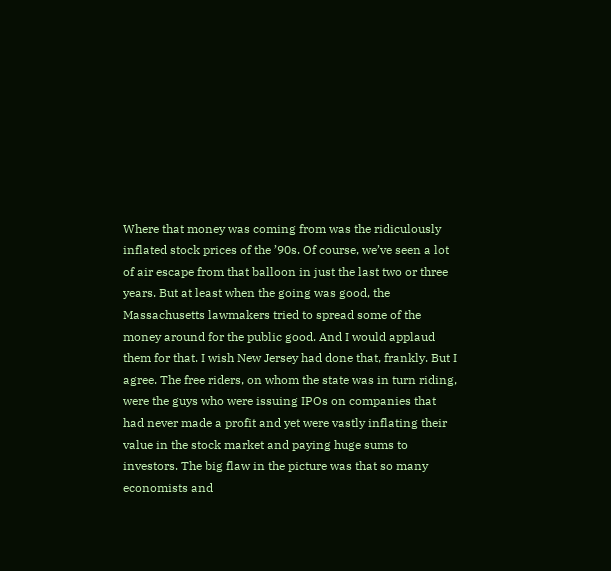Where that money was coming from was the ridiculously inflated stock prices of the ’90s. Of course, we’ve seen a lot of air escape from that balloon in just the last two or three years. But at least when the going was good, the Massachusetts lawmakers tried to spread some of the money around for the public good. And I would applaud them for that. I wish New Jersey had done that, frankly. But I agree. The free riders, on whom the state was in turn riding, were the guys who were issuing IPOs on companies that had never made a profit and yet were vastly inflating their value in the stock market and paying huge sums to investors. The big flaw in the picture was that so many economists and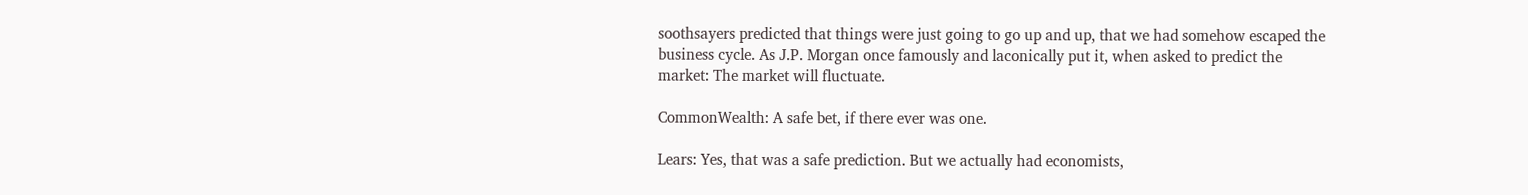soothsayers predicted that things were just going to go up and up, that we had somehow escaped the business cycle. As J.P. Morgan once famously and laconically put it, when asked to predict the market: The market will fluctuate.

CommonWealth: A safe bet, if there ever was one.

Lears: Yes, that was a safe prediction. But we actually had economists,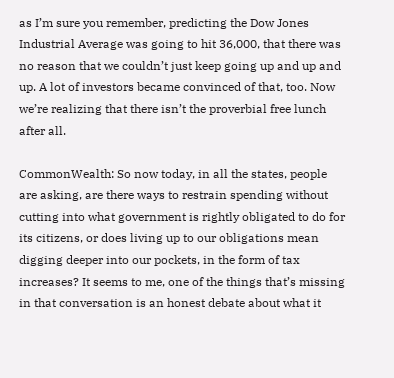as I’m sure you remember, predicting the Dow Jones Industrial Average was going to hit 36,000, that there was no reason that we couldn’t just keep going up and up and up. A lot of investors became convinced of that, too. Now we’re realizing that there isn’t the proverbial free lunch after all.

CommonWealth: So now today, in all the states, people are asking, are there ways to restrain spending without cutting into what government is rightly obligated to do for its citizens, or does living up to our obligations mean digging deeper into our pockets, in the form of tax increases? It seems to me, one of the things that’s missing in that conversation is an honest debate about what it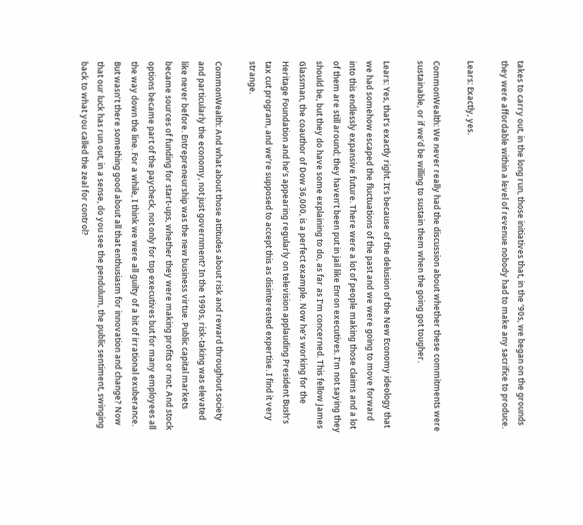takes to carry out, in the long run, those initiatives that, in the ’90s, we began on the grounds they were affordable within a level of revenue nobody had to make any sacrifice to produce.

Lears: Exactly, yes.

CommonWealth: We never really had the discussion about whether these commitments were sustainable, or if we’d be willing to sustain them when the going got tougher.

Lears: Yes, that’s exactly right. It’s because of the delusion of the New Economy ideology that we had somehow escaped the fluctuations of the past and we were going to move forward into this endlessly expansive future. There were a lot of people making those claims and a lot of them are still around; they haven’t been put in jail like Enron executives. I’m not saying they should be, but they do have some explaining to do, as far as I’m concerned. This fellow James Glassman, the coauthor of Dow 36,000, is a perfect example. Now he’s working for the Heritage Foundation and he’s appearing regularly on television applauding President Bush’s tax cut program, and we’re supposed to accept this as disinterested expertise. I find it very strange.

CommonWealth: And what about those attitudes about risk and reward throughout society and particularly the economy, not just government? In the 1990s, risk-taking was elevated like never before. Entrepreneurship was the new business virtue. Public capital markets became sources of funding for start-ups, whether they were making profits or not. And stock options became part of the paycheck, not only for top executives but for many employees all the way down the line. For a while, I think we were all guilty of a bit of irrational exuberance. But wasn’t there something good about all that enthusiasm for innovation and change? Now that our luck has run out, in a sense, do you see the pendulum, the public sentiment, swinging back to what you called the zeal for control?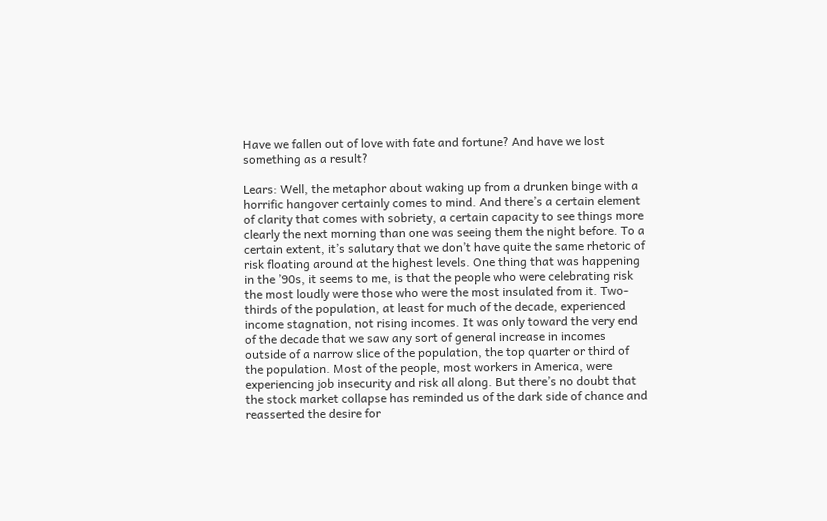Have we fallen out of love with fate and fortune? And have we lost something as a result?

Lears: Well, the metaphor about waking up from a drunken binge with a horrific hangover certainly comes to mind. And there’s a certain element of clarity that comes with sobriety, a certain capacity to see things more clearly the next morning than one was seeing them the night before. To a certain extent, it’s salutary that we don’t have quite the same rhetoric of risk floating around at the highest levels. One thing that was happening in the ’90s, it seems to me, is that the people who were celebrating risk the most loudly were those who were the most insulated from it. Two-thirds of the population, at least for much of the decade, experienced income stagnation, not rising incomes. It was only toward the very end of the decade that we saw any sort of general increase in incomes outside of a narrow slice of the population, the top quarter or third of the population. Most of the people, most workers in America, were experiencing job insecurity and risk all along. But there’s no doubt that the stock market collapse has reminded us of the dark side of chance and reasserted the desire for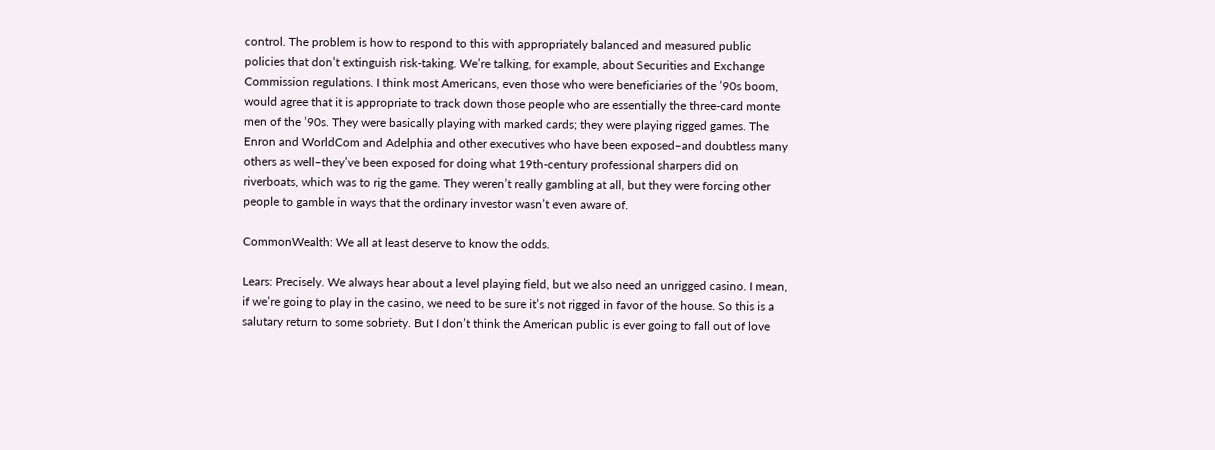control. The problem is how to respond to this with appropriately balanced and measured public policies that don’t extinguish risk-taking. We’re talking, for example, about Securities and Exchange Commission regulations. I think most Americans, even those who were beneficiaries of the ’90s boom, would agree that it is appropriate to track down those people who are essentially the three-card monte men of the ’90s. They were basically playing with marked cards; they were playing rigged games. The Enron and WorldCom and Adelphia and other executives who have been exposed–and doubtless many others as well–they’ve been exposed for doing what 19th-century professional sharpers did on riverboats, which was to rig the game. They weren’t really gambling at all, but they were forcing other people to gamble in ways that the ordinary investor wasn’t even aware of.

CommonWealth: We all at least deserve to know the odds.

Lears: Precisely. We always hear about a level playing field, but we also need an unrigged casino. I mean, if we’re going to play in the casino, we need to be sure it’s not rigged in favor of the house. So this is a salutary return to some sobriety. But I don’t think the American public is ever going to fall out of love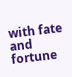with fate and fortune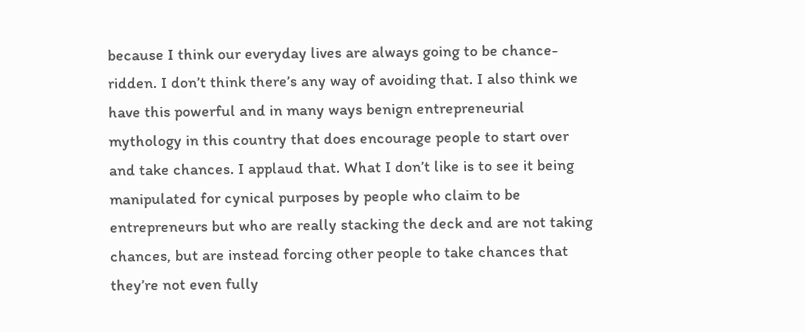because I think our everyday lives are always going to be chance-ridden. I don’t think there’s any way of avoiding that. I also think we have this powerful and in many ways benign entrepreneurial mythology in this country that does encourage people to start over and take chances. I applaud that. What I don’t like is to see it being manipulated for cynical purposes by people who claim to be entrepreneurs but who are really stacking the deck and are not taking chances, but are instead forcing other people to take chances that they’re not even fully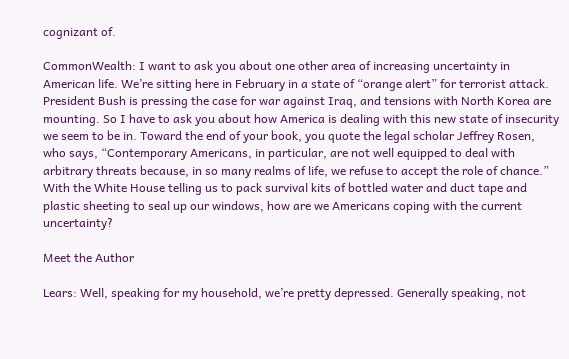cognizant of.

CommonWealth: I want to ask you about one other area of increasing uncertainty in American life. We’re sitting here in February in a state of “orange alert” for terrorist attack. President Bush is pressing the case for war against Iraq, and tensions with North Korea are mounting. So I have to ask you about how America is dealing with this new state of insecurity we seem to be in. Toward the end of your book, you quote the legal scholar Jeffrey Rosen, who says, “Contemporary Americans, in particular, are not well equipped to deal with arbitrary threats because, in so many realms of life, we refuse to accept the role of chance.” With the White House telling us to pack survival kits of bottled water and duct tape and plastic sheeting to seal up our windows, how are we Americans coping with the current uncertainty?

Meet the Author

Lears: Well, speaking for my household, we’re pretty depressed. Generally speaking, not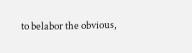to belabor the obvious,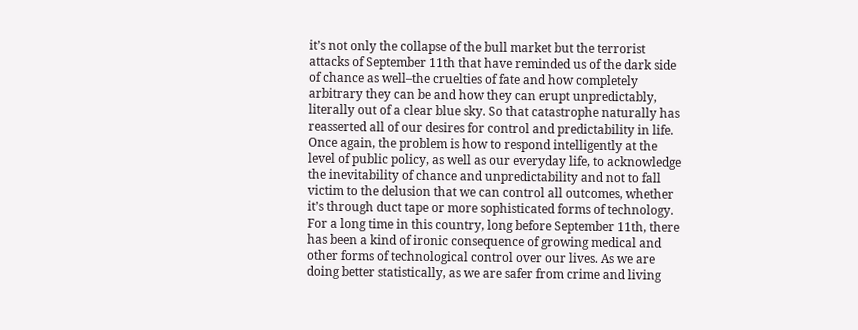it’s not only the collapse of the bull market but the terrorist attacks of September 11th that have reminded us of the dark side of chance as well–the cruelties of fate and how completely arbitrary they can be and how they can erupt unpredictably, literally out of a clear blue sky. So that catastrophe naturally has reasserted all of our desires for control and predictability in life. Once again, the problem is how to respond intelligently at the level of public policy, as well as our everyday life, to acknowledge the inevitability of chance and unpredictability and not to fall victim to the delusion that we can control all outcomes, whether it’s through duct tape or more sophisticated forms of technology. For a long time in this country, long before September 11th, there has been a kind of ironic consequence of growing medical and other forms of technological control over our lives. As we are doing better statistically, as we are safer from crime and living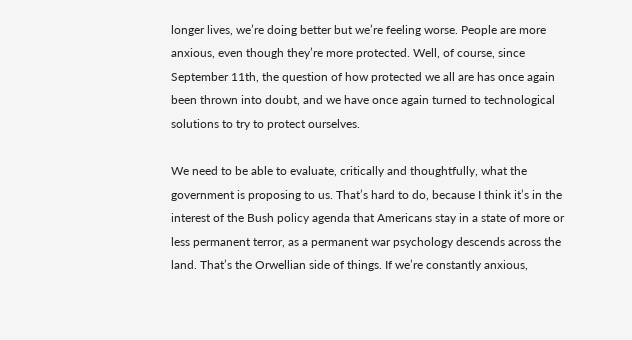longer lives, we’re doing better but we’re feeling worse. People are more anxious, even though they’re more protected. Well, of course, since September 11th, the question of how protected we all are has once again been thrown into doubt, and we have once again turned to technological solutions to try to protect ourselves.

We need to be able to evaluate, critically and thoughtfully, what the government is proposing to us. That’s hard to do, because I think it’s in the interest of the Bush policy agenda that Americans stay in a state of more or less permanent terror, as a permanent war psychology descends across the land. That’s the Orwellian side of things. If we’re constantly anxious,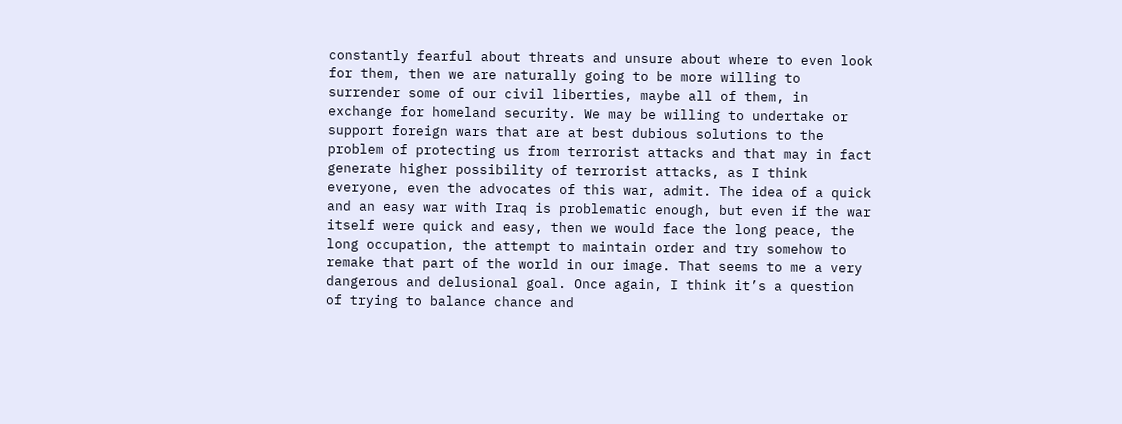constantly fearful about threats and unsure about where to even look for them, then we are naturally going to be more willing to surrender some of our civil liberties, maybe all of them, in exchange for homeland security. We may be willing to undertake or support foreign wars that are at best dubious solutions to the problem of protecting us from terrorist attacks and that may in fact generate higher possibility of terrorist attacks, as I think everyone, even the advocates of this war, admit. The idea of a quick and an easy war with Iraq is problematic enough, but even if the war itself were quick and easy, then we would face the long peace, the long occupation, the attempt to maintain order and try somehow to remake that part of the world in our image. That seems to me a very dangerous and delusional goal. Once again, I think it’s a question of trying to balance chance and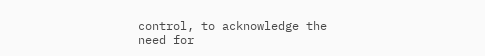control, to acknowledge the need for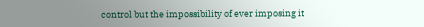control but the impossibility of ever imposing it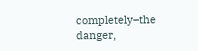completely–the danger,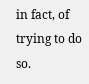in fact, of trying to do so.